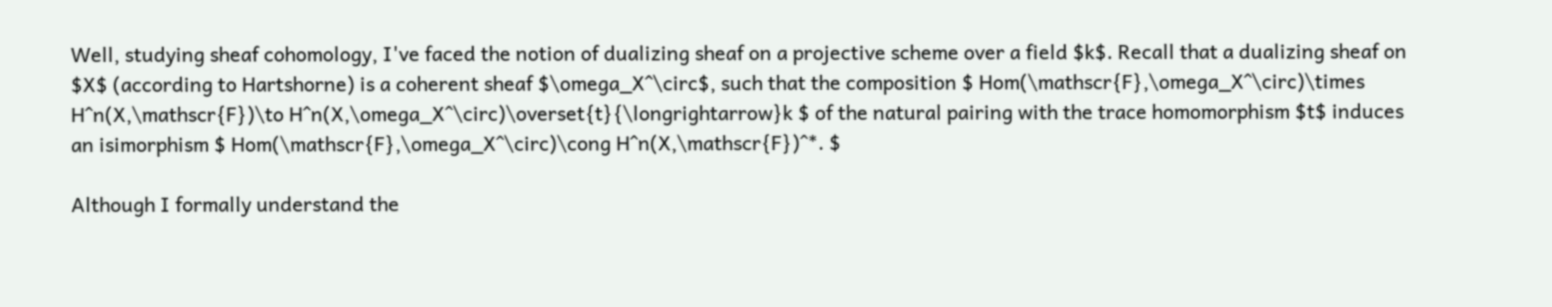Well, studying sheaf cohomology, I've faced the notion of dualizing sheaf on a projective scheme over a field $k$. Recall that a dualizing sheaf on $X$ (according to Hartshorne) is a coherent sheaf $\omega_X^\circ$, such that the composition $ Hom(\mathscr{F},\omega_X^\circ)\times H^n(X,\mathscr{F})\to H^n(X,\omega_X^\circ)\overset{t}{\longrightarrow}k $ of the natural pairing with the trace homomorphism $t$ induces an isimorphism $ Hom(\mathscr{F},\omega_X^\circ)\cong H^n(X,\mathscr{F})^*. $

Although I formally understand the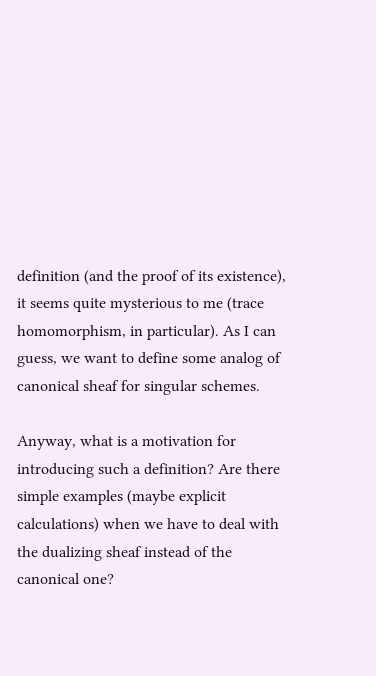definition (and the proof of its existence), it seems quite mysterious to me (trace homomorphism, in particular). As I can guess, we want to define some analog of canonical sheaf for singular schemes.

Anyway, what is a motivation for introducing such a definition? Are there simple examples (maybe explicit calculations) when we have to deal with the dualizing sheaf instead of the canonical one?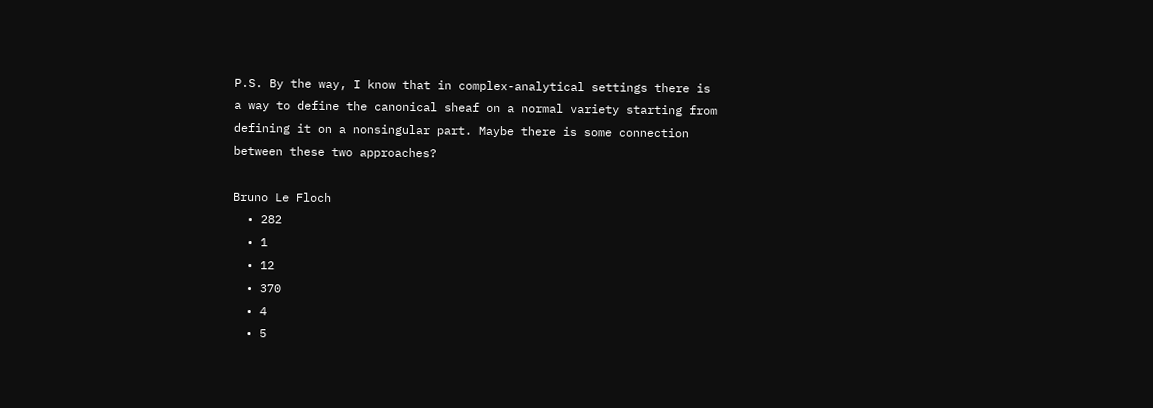P.S. By the way, I know that in complex-analytical settings there is a way to define the canonical sheaf on a normal variety starting from defining it on a nonsingular part. Maybe there is some connection between these two approaches?

Bruno Le Floch
  • 282
  • 1
  • 12
  • 370
  • 4
  • 5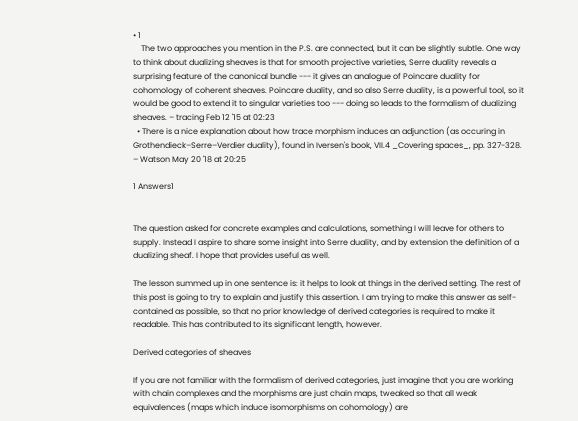• 1
    The two approaches you mention in the P.S. are connected, but it can be slightly subtle. One way to think about dualizing sheaves is that for smooth projective varieties, Serre duality reveals a surprising feature of the canonical bundle --- it gives an analogue of Poincare duality for cohomology of coherent sheaves. Poincare duality, and so also Serre duality, is a powerful tool, so it would be good to extend it to singular varieties too --- doing so leads to the formalism of dualizing sheaves. – tracing Feb 12 '15 at 02:23
  • There is a nice explanation about how trace morphism induces an adjunction (as occuring in Grothendieck–Serre–Verdier duality), found in Iversen's book, VII.4 _Covering spaces_, pp. 327-328. – Watson May 20 '18 at 20:25

1 Answers1


The question asked for concrete examples and calculations, something I will leave for others to supply. Instead I aspire to share some insight into Serre duality, and by extension the definition of a dualizing sheaf. I hope that provides useful as well.

The lesson summed up in one sentence is: it helps to look at things in the derived setting. The rest of this post is going to try to explain and justify this assertion. I am trying to make this answer as self-contained as possible, so that no prior knowledge of derived categories is required to make it readable. This has contributed to its significant length, however.

Derived categories of sheaves

If you are not familiar with the formalism of derived categories, just imagine that you are working with chain complexes and the morphisms are just chain maps, tweaked so that all weak equivalences (maps which induce isomorphisms on cohomology) are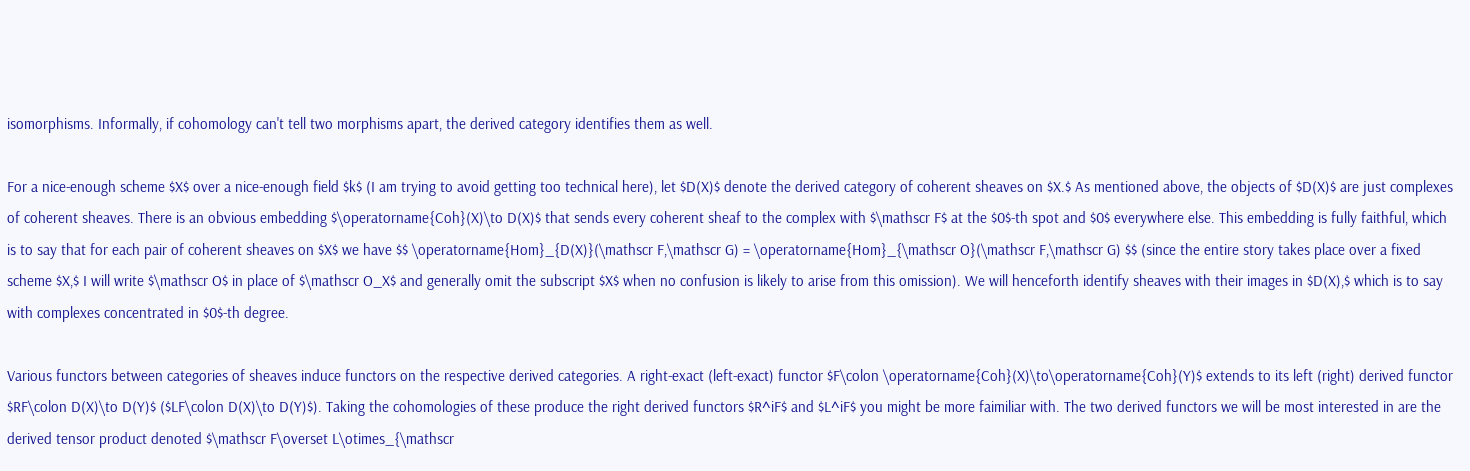isomorphisms. Informally, if cohomology can't tell two morphisms apart, the derived category identifies them as well.

For a nice-enough scheme $X$ over a nice-enough field $k$ (I am trying to avoid getting too technical here), let $D(X)$ denote the derived category of coherent sheaves on $X.$ As mentioned above, the objects of $D(X)$ are just complexes of coherent sheaves. There is an obvious embedding $\operatorname{Coh}(X)\to D(X)$ that sends every coherent sheaf to the complex with $\mathscr F$ at the $0$-th spot and $0$ everywhere else. This embedding is fully faithful, which is to say that for each pair of coherent sheaves on $X$ we have $$ \operatorname{Hom}_{D(X)}(\mathscr F,\mathscr G) = \operatorname{Hom}_{\mathscr O}(\mathscr F,\mathscr G) $$ (since the entire story takes place over a fixed scheme $X,$ I will write $\mathscr O$ in place of $\mathscr O_X$ and generally omit the subscript $X$ when no confusion is likely to arise from this omission). We will henceforth identify sheaves with their images in $D(X),$ which is to say with complexes concentrated in $0$-th degree.

Various functors between categories of sheaves induce functors on the respective derived categories. A right-exact (left-exact) functor $F\colon \operatorname{Coh}(X)\to\operatorname{Coh}(Y)$ extends to its left (right) derived functor $RF\colon D(X)\to D(Y)$ ($LF\colon D(X)\to D(Y)$). Taking the cohomologies of these produce the right derived functors $R^iF$ and $L^iF$ you might be more faimiliar with. The two derived functors we will be most interested in are the derived tensor product denoted $\mathscr F\overset L\otimes_{\mathscr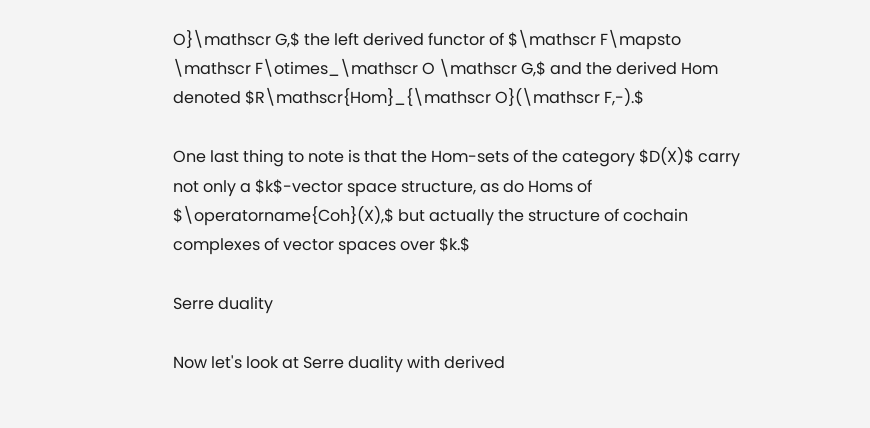O}\mathscr G,$ the left derived functor of $\mathscr F\mapsto \mathscr F\otimes_\mathscr O \mathscr G,$ and the derived Hom denoted $R\mathscr{Hom}_{\mathscr O}(\mathscr F,-).$

One last thing to note is that the Hom-sets of the category $D(X)$ carry not only a $k$-vector space structure, as do Homs of $\operatorname{Coh}(X),$ but actually the structure of cochain complexes of vector spaces over $k.$

Serre duality

Now let's look at Serre duality with derived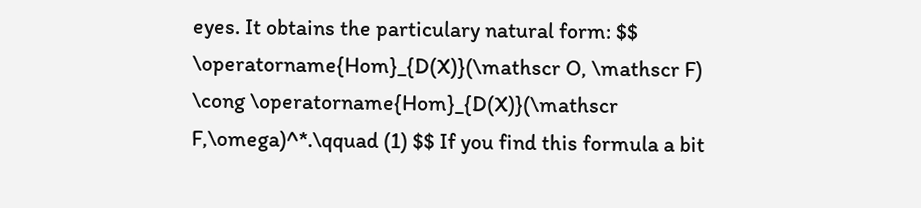eyes. It obtains the particulary natural form: $$ \operatorname{Hom}_{D(X)}(\mathscr O, \mathscr F) \cong \operatorname{Hom}_{D(X)}(\mathscr F,\omega)^*.\qquad (1) $$ If you find this formula a bit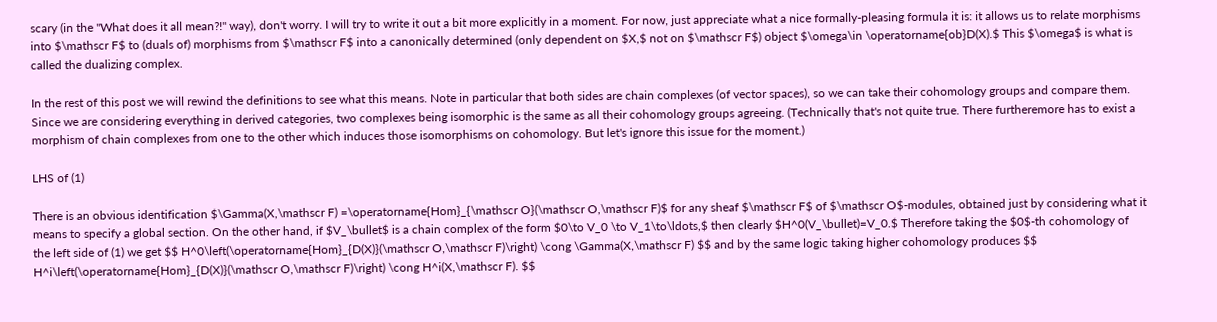scary (in the "What does it all mean?!" way), don't worry. I will try to write it out a bit more explicitly in a moment. For now, just appreciate what a nice formally-pleasing formula it is: it allows us to relate morphisms into $\mathscr F$ to (duals of) morphisms from $\mathscr F$ into a canonically determined (only dependent on $X,$ not on $\mathscr F$) object $\omega\in \operatorname{ob}D(X).$ This $\omega$ is what is called the dualizing complex.

In the rest of this post we will rewind the definitions to see what this means. Note in particular that both sides are chain complexes (of vector spaces), so we can take their cohomology groups and compare them. Since we are considering everything in derived categories, two complexes being isomorphic is the same as all their cohomology groups agreeing. (Technically that's not quite true. There furtheremore has to exist a morphism of chain complexes from one to the other which induces those isomorphisms on cohomology. But let's ignore this issue for the moment.)

LHS of (1)

There is an obvious identification $\Gamma(X,\mathscr F) =\operatorname{Hom}_{\mathscr O}(\mathscr O,\mathscr F)$ for any sheaf $\mathscr F$ of $\mathscr O$-modules, obtained just by considering what it means to specify a global section. On the other hand, if $V_\bullet$ is a chain complex of the form $0\to V_0 \to V_1\to\ldots,$ then clearly $H^0(V_\bullet)=V_0.$ Therefore taking the $0$-th cohomology of the left side of (1) we get $$ H^0\left(\operatorname{Hom}_{D(X)}(\mathscr O,\mathscr F)\right) \cong \Gamma(X,\mathscr F) $$ and by the same logic taking higher cohomology produces $$ H^i\left(\operatorname{Hom}_{D(X)}(\mathscr O,\mathscr F)\right) \cong H^i(X,\mathscr F). $$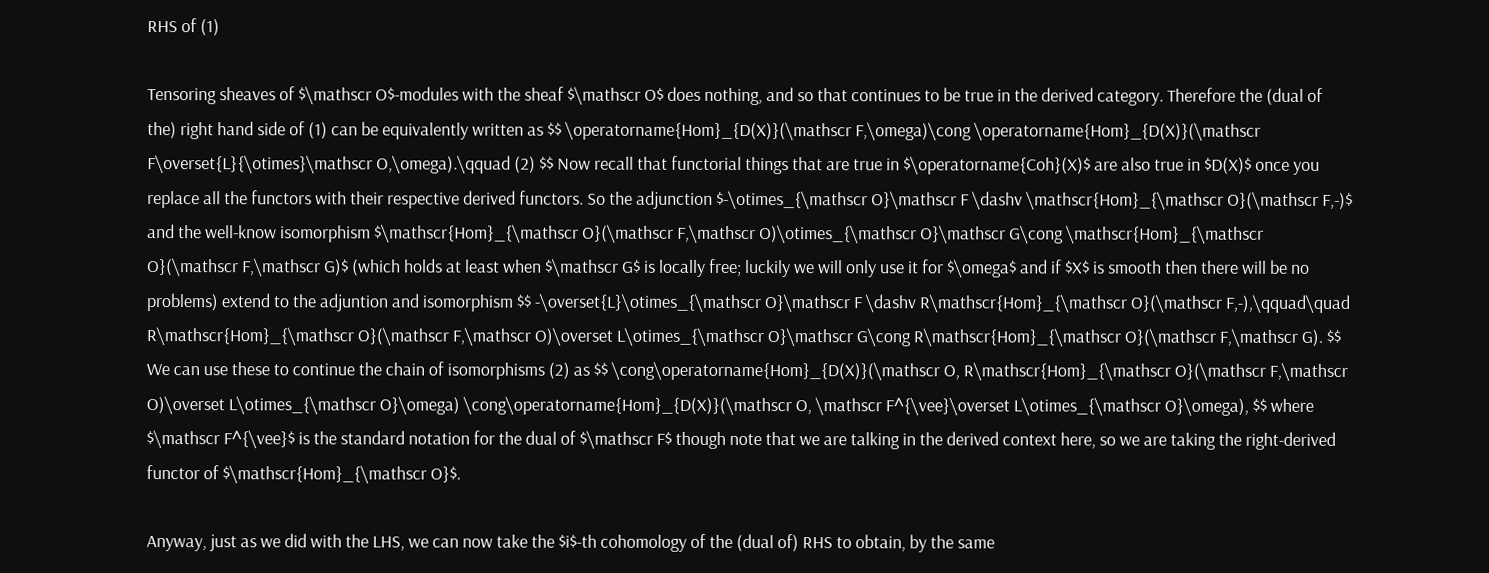RHS of (1)

Tensoring sheaves of $\mathscr O$-modules with the sheaf $\mathscr O$ does nothing, and so that continues to be true in the derived category. Therefore the (dual of the) right hand side of (1) can be equivalently written as $$ \operatorname{Hom}_{D(X)}(\mathscr F,\omega)\cong \operatorname{Hom}_{D(X)}(\mathscr F\overset{L}{\otimes}\mathscr O,\omega).\qquad (2) $$ Now recall that functorial things that are true in $\operatorname{Coh}(X)$ are also true in $D(X)$ once you replace all the functors with their respective derived functors. So the adjunction $-\otimes_{\mathscr O}\mathscr F \dashv \mathscr{Hom}_{\mathscr O}(\mathscr F,-)$ and the well-know isomorphism $\mathscr{Hom}_{\mathscr O}(\mathscr F,\mathscr O)\otimes_{\mathscr O}\mathscr G\cong \mathscr{Hom}_{\mathscr O}(\mathscr F,\mathscr G)$ (which holds at least when $\mathscr G$ is locally free; luckily we will only use it for $\omega$ and if $X$ is smooth then there will be no problems) extend to the adjuntion and isomorphism $$ -\overset{L}\otimes_{\mathscr O}\mathscr F \dashv R\mathscr{Hom}_{\mathscr O}(\mathscr F,-),\qquad\quad R\mathscr{Hom}_{\mathscr O}(\mathscr F,\mathscr O)\overset L\otimes_{\mathscr O}\mathscr G\cong R\mathscr{Hom}_{\mathscr O}(\mathscr F,\mathscr G). $$ We can use these to continue the chain of isomorphisms (2) as $$ \cong\operatorname{Hom}_{D(X)}(\mathscr O, R\mathscr{Hom}_{\mathscr O}(\mathscr F,\mathscr O)\overset L\otimes_{\mathscr O}\omega) \cong\operatorname{Hom}_{D(X)}(\mathscr O, \mathscr F^{\vee}\overset L\otimes_{\mathscr O}\omega), $$ where $\mathscr F^{\vee}$ is the standard notation for the dual of $\mathscr F$ though note that we are talking in the derived context here, so we are taking the right-derived functor of $\mathscr{Hom}_{\mathscr O}$.

Anyway, just as we did with the LHS, we can now take the $i$-th cohomology of the (dual of) RHS to obtain, by the same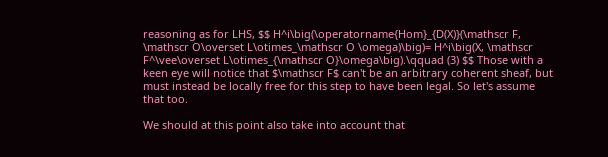reasoning as for LHS, $$ H^i\big(\operatorname{Hom}_{D(X)}(\mathscr F, \mathscr O\overset L\otimes_\mathscr O \omega)\big)= H^i\big(X, \mathscr F^\vee\overset L\otimes_{\mathscr O}\omega\big).\qquad (3) $$ Those with a keen eye will notice that $\mathscr F$ can't be an arbitrary coherent sheaf, but must instead be locally free for this step to have been legal. So let's assume that too.

We should at this point also take into account that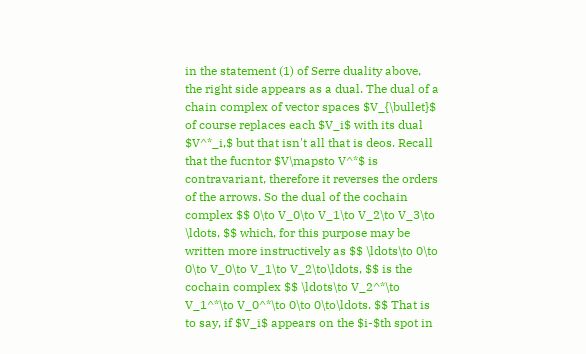in the statement (1) of Serre duality above, the right side appears as a dual. The dual of a chain complex of vector spaces $V_{\bullet}$ of course replaces each $V_i$ with its dual $V^*_i,$ but that isn't all that is deos. Recall that the fucntor $V\mapsto V^*$ is contravariant, therefore it reverses the orders of the arrows. So the dual of the cochain complex $$ 0\to V_0\to V_1\to V_2\to V_3\to \ldots, $$ which, for this purpose may be written more instructively as $$ \ldots\to 0\to 0\to V_0\to V_1\to V_2\to\ldots, $$ is the cochain complex $$ \ldots\to V_2^*\to V_1^*\to V_0^*\to 0\to 0\to\ldots. $$ That is to say, if $V_i$ appears on the $i-$th spot in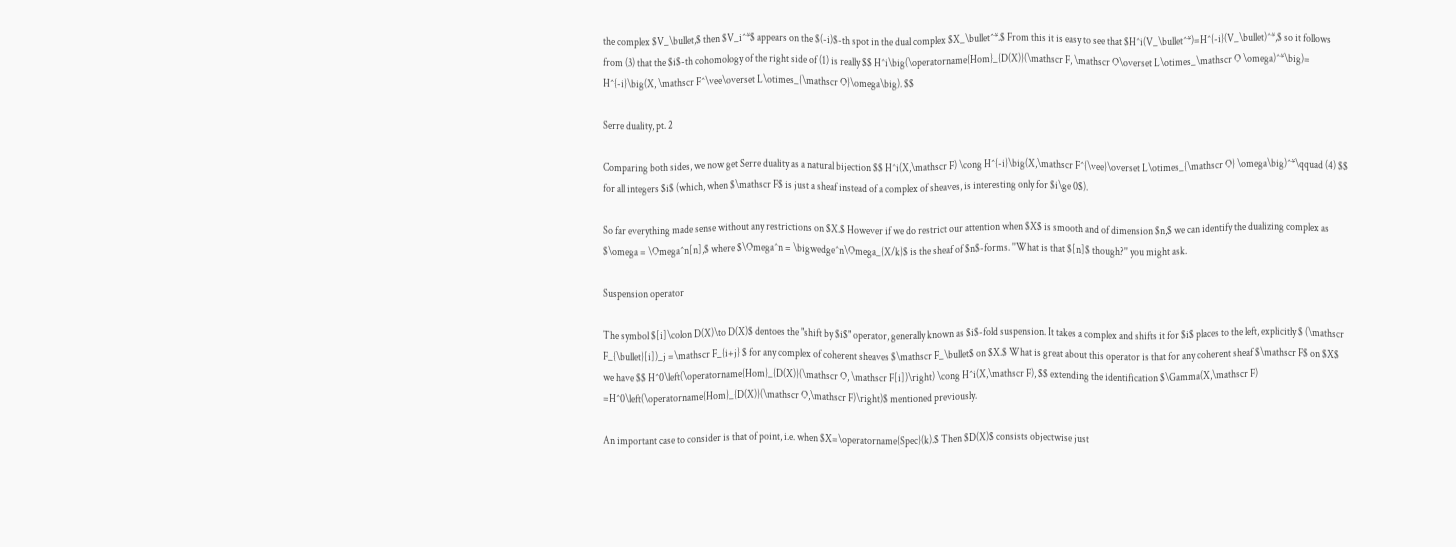the complex $V_\bullet,$ then $V_i^*$ appears on the $(-i)$-th spot in the dual complex $X_\bullet^*.$ From this it is easy to see that $H^i(V_\bullet^*)=H^{-i}(V_\bullet)^*,$ so it follows from (3) that the $i$-th cohomology of the right side of (1) is really $$ H^i\big(\operatorname{Hom}_{D(X)}(\mathscr F, \mathscr O\overset L\otimes_\mathscr O \omega)^*\big)= H^{-i}\big(X, \mathscr F^\vee\overset L\otimes_{\mathscr O}\omega\big). $$

Serre duality, pt. 2

Comparing both sides, we now get Serre duality as a natural bijection $$ H^i(X,\mathscr F) \cong H^{-i}\big(X,\mathscr F^{\vee}\overset L\otimes_{\mathscr O} \omega\big)^*\qquad (4) $$ for all integers $i$ (which, when $\mathscr F$ is just a sheaf instead of a complex of sheaves, is interesting only for $i\ge 0$).

So far everything made sense without any restrictions on $X.$ However if we do restrict our attention when $X$ is smooth and of dimension $n,$ we can identify the dualizing complex as $\omega = \Omega^n[n],$ where $\Omega^n = \bigwedge^n\Omega_{X/k}$ is the sheaf of $n$-forms. ''What is that $[n]$ though?'' you might ask.

Suspension operator

The symbol $[i]\colon D(X)\to D(X)$ dentoes the "shift by $i$" operator, generally known as $i$-fold suspension. It takes a complex and shifts it for $i$ places to the left, explicitly $ (\mathscr F_{\bullet}[i])_j =\mathscr F_{i+j} $ for any complex of coherent sheaves $\mathscr F_\bullet$ on $X.$ What is great about this operator is that for any coherent sheaf $\mathscr F$ on $X$ we have $$ H^0\left(\operatorname{Hom}_{D(X)}(\mathscr O, \mathscr F[i])\right) \cong H^i(X,\mathscr F), $$ extending the identification $\Gamma(X,\mathscr F) =H^0\left(\operatorname{Hom}_{D(X)}(\mathscr O,\mathscr F)\right)$ mentioned previously.

An important case to consider is that of point, i.e. when $X=\operatorname{Spec}(k).$ Then $D(X)$ consists objectwise just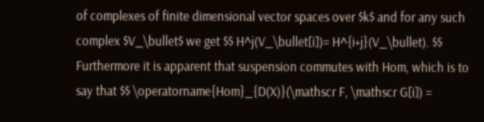of complexes of finite dimensional vector spaces over $k$ and for any such complex $V_\bullet$ we get $$ H^j(V_\bullet[i])= H^{i+j}(V_\bullet). $$ Furthermore it is apparent that suspension commutes with Hom, which is to say that $$ \operatorname{Hom}_{D(X)}(\mathscr F, \mathscr G[i]) =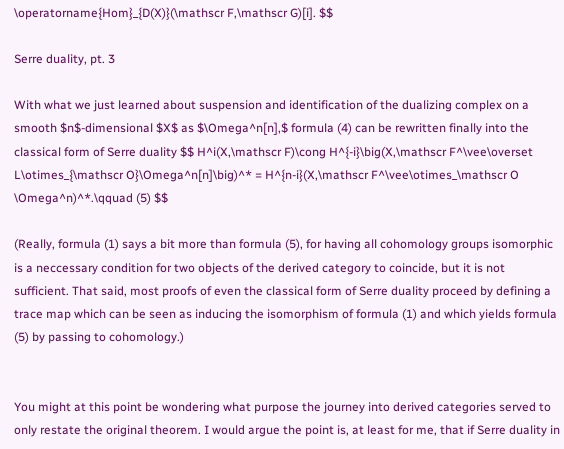\operatorname{Hom}_{D(X)}(\mathscr F,\mathscr G)[i]. $$

Serre duality, pt. 3

With what we just learned about suspension and identification of the dualizing complex on a smooth $n$-dimensional $X$ as $\Omega^n[n],$ formula (4) can be rewritten finally into the classical form of Serre duality $$ H^i(X,\mathscr F)\cong H^{-i}\big(X,\mathscr F^\vee\overset L\otimes_{\mathscr O}\Omega^n[n]\big)^* = H^{n-i}(X,\mathscr F^\vee\otimes_\mathscr O \Omega^n)^*.\qquad (5) $$

(Really, formula (1) says a bit more than formula (5), for having all cohomology groups isomorphic is a neccessary condition for two objects of the derived category to coincide, but it is not sufficient. That said, most proofs of even the classical form of Serre duality proceed by defining a trace map which can be seen as inducing the isomorphism of formula (1) and which yields formula (5) by passing to cohomology.)


You might at this point be wondering what purpose the journey into derived categories served to only restate the original theorem. I would argue the point is, at least for me, that if Serre duality in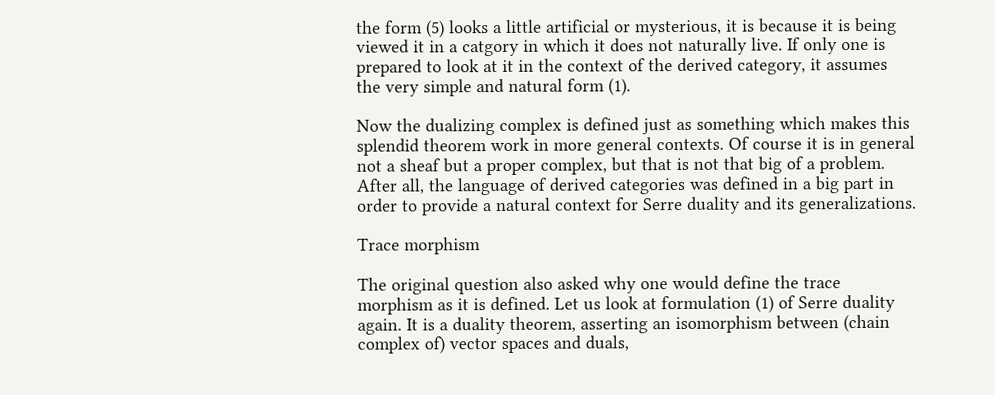the form (5) looks a little artificial or mysterious, it is because it is being viewed it in a catgory in which it does not naturally live. If only one is prepared to look at it in the context of the derived category, it assumes the very simple and natural form (1).

Now the dualizing complex is defined just as something which makes this splendid theorem work in more general contexts. Of course it is in general not a sheaf but a proper complex, but that is not that big of a problem. After all, the language of derived categories was defined in a big part in order to provide a natural context for Serre duality and its generalizations.

Trace morphism

The original question also asked why one would define the trace morphism as it is defined. Let us look at formulation (1) of Serre duality again. It is a duality theorem, asserting an isomorphism between (chain complex of) vector spaces and duals,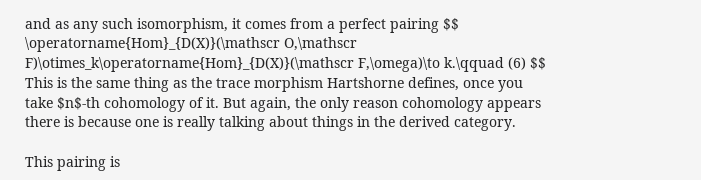and as any such isomorphism, it comes from a perfect pairing $$ \operatorname{Hom}_{D(X)}(\mathscr O,\mathscr F)\otimes_k\operatorname{Hom}_{D(X)}(\mathscr F,\omega)\to k.\qquad (6) $$ This is the same thing as the trace morphism Hartshorne defines, once you take $n$-th cohomology of it. But again, the only reason cohomology appears there is because one is really talking about things in the derived category.

This pairing is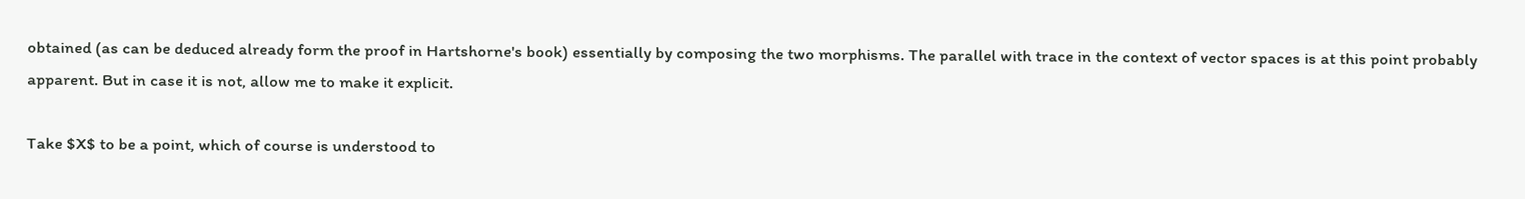obtained (as can be deduced already form the proof in Hartshorne's book) essentially by composing the two morphisms. The parallel with trace in the context of vector spaces is at this point probably apparent. But in case it is not, allow me to make it explicit.

Take $X$ to be a point, which of course is understood to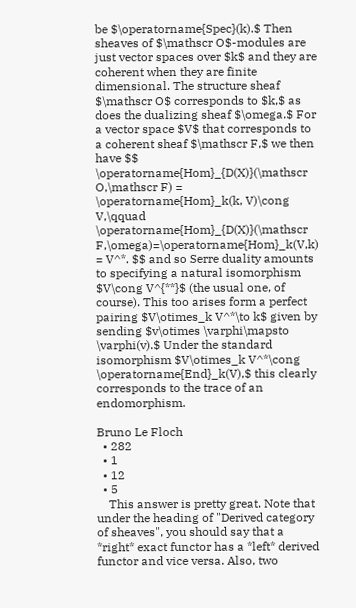be $\operatorname{Spec}(k).$ Then sheaves of $\mathscr O$-modules are just vector spaces over $k$ and they are coherent when they are finite dimensional. The structure sheaf $\mathscr O$ corresponds to $k,$ as does the dualizing sheaf $\omega.$ For a vector space $V$ that corresponds to a coherent sheaf $\mathscr F,$ we then have $$ \operatorname{Hom}_{D(X)}(\mathscr O,\mathscr F) = \operatorname{Hom}_k(k, V)\cong V,\qquad \operatorname{Hom}_{D(X)}(\mathscr F,\omega)=\operatorname{Hom}_k(V,k) = V^*. $$ and so Serre duality amounts to specifying a natural isomorphism $V\cong V^{**}$ (the usual one, of course). This too arises form a perfect pairing $V\otimes_k V^*\to k$ given by sending $v\otimes \varphi\mapsto \varphi(v).$ Under the standard isomorphism $V\otimes_k V^*\cong \operatorname{End}_k(V),$ this clearly corresponds to the trace of an endomorphism.

Bruno Le Floch
  • 282
  • 1
  • 12
  • 5
    This answer is pretty great. Note that under the heading of "Derived category of sheaves", you should say that a *right* exact functor has a *left* derived functor and vice versa. Also, two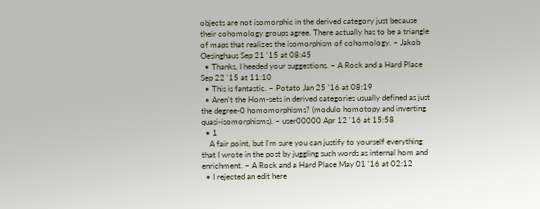objects are not isomorphic in the derived category just because their cohomology groups agree. There actually has to be a triangle of maps that realizes the isomorphism of cohomology. – Jakob Oesinghaus Sep 21 '15 at 08:45
  • Thanks, I heeded your suggestions. – A Rock and a Hard Place Sep 22 '15 at 11:10
  • This is fantastic. – Potato Jan 25 '16 at 08:19
  • Aren't the Hom-sets in derived categories usually defined as just the degree-0 homomorphisms? (modulo homotopy and inverting quasi-isomorphisms). – user00000 Apr 12 '16 at 15:58
  • 1
    A fair point, but I'm sure you can justify to yourself everything that I wrote in the post by juggling such words as internal hom and enrichment. – A Rock and a Hard Place May 01 '16 at 02:12
  • I rejected an edit here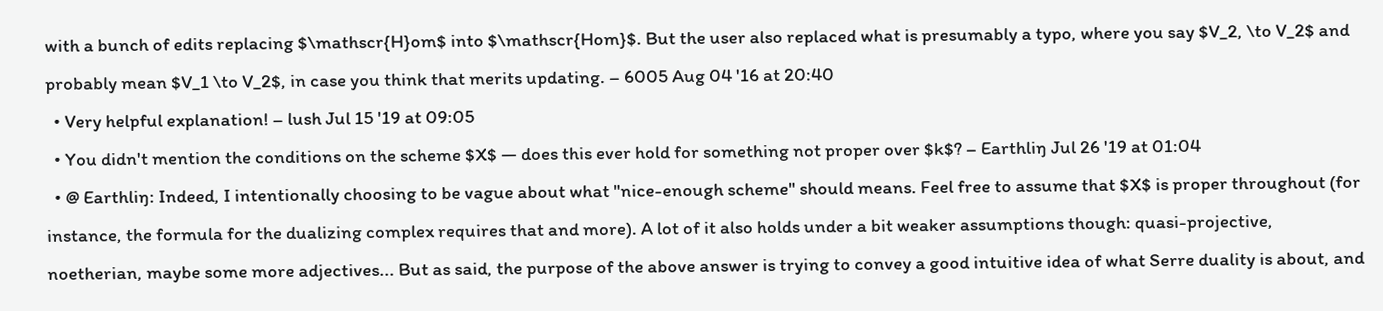with a bunch of edits replacing $\mathscr{H}om$ into $\mathscr{Hom}$. But the user also replaced what is presumably a typo, where you say $V_2, \to V_2$ and probably mean $V_1 \to V_2$, in case you think that merits updating. – 6005 Aug 04 '16 at 20:40
  • Very helpful explanation! – lush Jul 15 '19 at 09:05
  • You didn't mention the conditions on the scheme $X$ — does this ever hold for something not proper over $k$? – Earthliŋ Jul 26 '19 at 01:04
  • @ Earthliŋ: Indeed, I intentionally choosing to be vague about what "nice-enough scheme" should means. Feel free to assume that $X$ is proper throughout (for instance, the formula for the dualizing complex requires that and more). A lot of it also holds under a bit weaker assumptions though: quasi-projective, noetherian, maybe some more adjectives... But as said, the purpose of the above answer is trying to convey a good intuitive idea of what Serre duality is about, and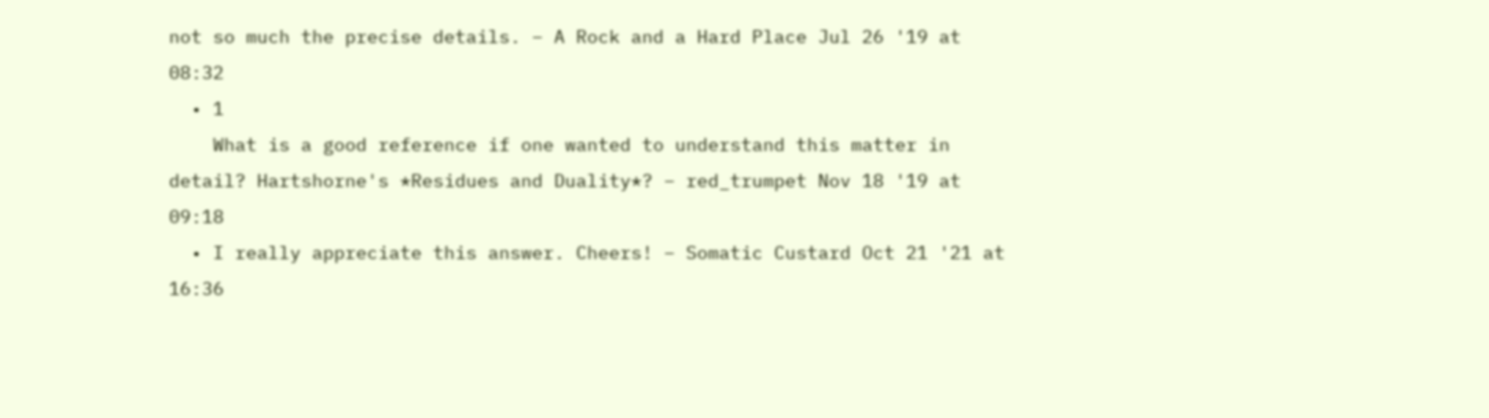not so much the precise details. – A Rock and a Hard Place Jul 26 '19 at 08:32
  • 1
    What is a good reference if one wanted to understand this matter in detail? Hartshorne's *Residues and Duality*? – red_trumpet Nov 18 '19 at 09:18
  • I really appreciate this answer. Cheers! – Somatic Custard Oct 21 '21 at 16:36